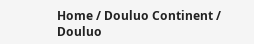Home / Douluo Continent / Douluo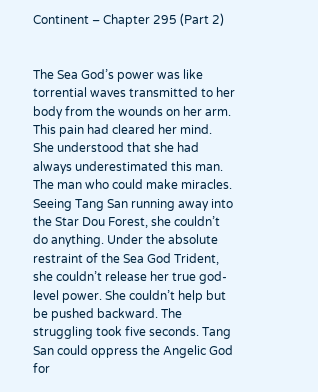Continent – Chapter 295 (Part 2)


The Sea God’s power was like torrential waves transmitted to her body from the wounds on her arm. This pain had cleared her mind. She understood that she had always underestimated this man. The man who could make miracles. Seeing Tang San running away into the Star Dou Forest, she couldn’t do anything. Under the absolute restraint of the Sea God Trident, she couldn’t release her true god-level power. She couldn’t help but be pushed backward. The struggling took five seconds. Tang San could oppress the Angelic God for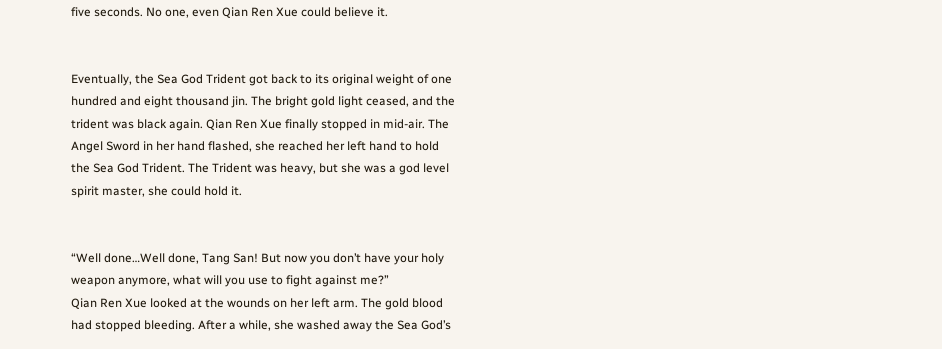five seconds. No one, even Qian Ren Xue could believe it.


Eventually, the Sea God Trident got back to its original weight of one hundred and eight thousand jin. The bright gold light ceased, and the trident was black again. Qian Ren Xue finally stopped in mid-air. The Angel Sword in her hand flashed, she reached her left hand to hold the Sea God Trident. The Trident was heavy, but she was a god level spirit master, she could hold it.


“Well done…Well done, Tang San! But now you don’t have your holy weapon anymore, what will you use to fight against me?”
Qian Ren Xue looked at the wounds on her left arm. The gold blood had stopped bleeding. After a while, she washed away the Sea God’s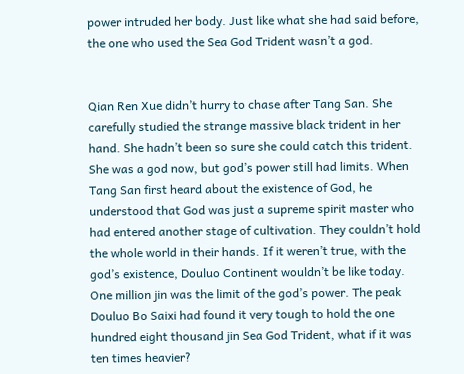power intruded her body. Just like what she had said before, the one who used the Sea God Trident wasn’t a god.


Qian Ren Xue didn’t hurry to chase after Tang San. She carefully studied the strange massive black trident in her hand. She hadn’t been so sure she could catch this trident. She was a god now, but god’s power still had limits. When Tang San first heard about the existence of God, he understood that God was just a supreme spirit master who had entered another stage of cultivation. They couldn’t hold the whole world in their hands. If it weren’t true, with the god’s existence, Douluo Continent wouldn’t be like today. One million jin was the limit of the god’s power. The peak Douluo Bo Saixi had found it very tough to hold the one hundred eight thousand jin Sea God Trident, what if it was ten times heavier?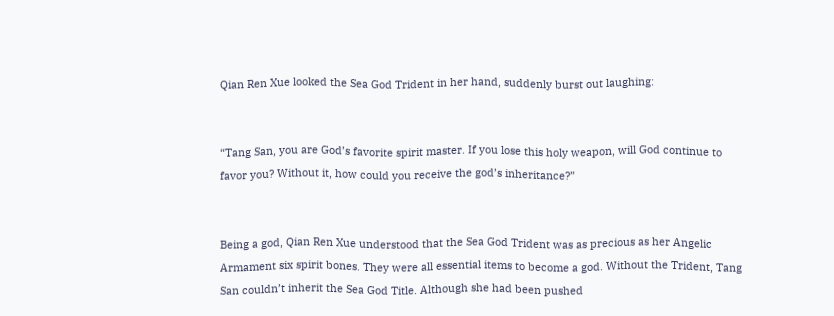Qian Ren Xue looked the Sea God Trident in her hand, suddenly burst out laughing:


“Tang San, you are God’s favorite spirit master. If you lose this holy weapon, will God continue to favor you? Without it, how could you receive the god’s inheritance?”


Being a god, Qian Ren Xue understood that the Sea God Trident was as precious as her Angelic Armament six spirit bones. They were all essential items to become a god. Without the Trident, Tang San couldn’t inherit the Sea God Title. Although she had been pushed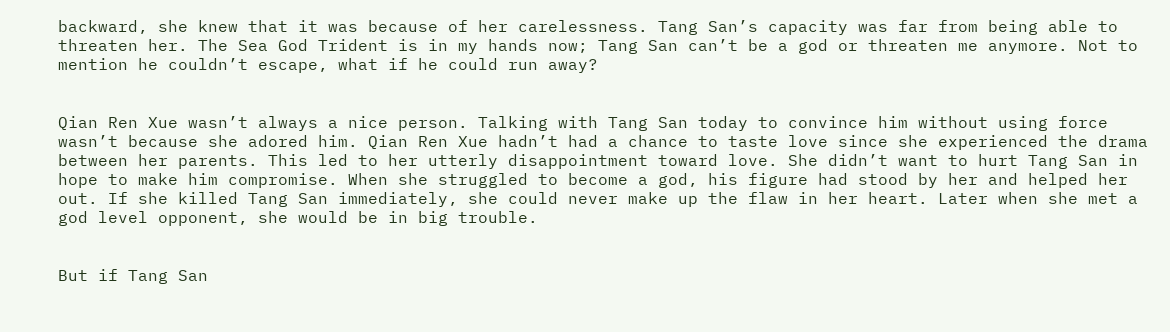backward, she knew that it was because of her carelessness. Tang San’s capacity was far from being able to threaten her. The Sea God Trident is in my hands now; Tang San can’t be a god or threaten me anymore. Not to mention he couldn’t escape, what if he could run away?


Qian Ren Xue wasn’t always a nice person. Talking with Tang San today to convince him without using force wasn’t because she adored him. Qian Ren Xue hadn’t had a chance to taste love since she experienced the drama between her parents. This led to her utterly disappointment toward love. She didn’t want to hurt Tang San in hope to make him compromise. When she struggled to become a god, his figure had stood by her and helped her out. If she killed Tang San immediately, she could never make up the flaw in her heart. Later when she met a god level opponent, she would be in big trouble.


But if Tang San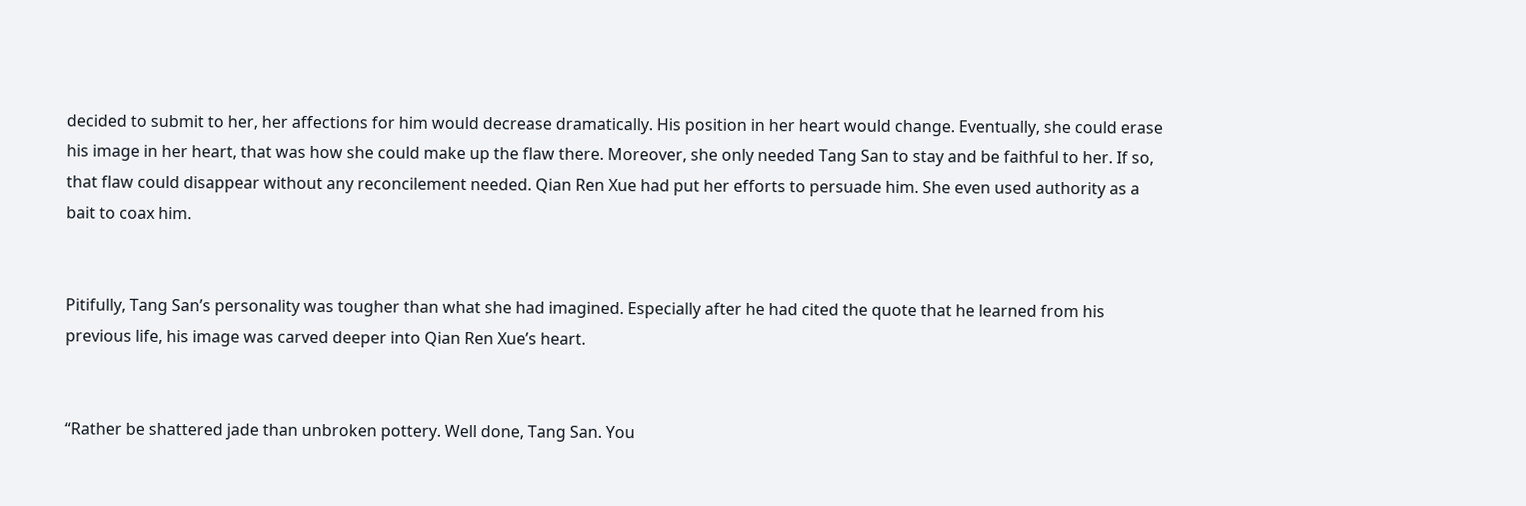decided to submit to her, her affections for him would decrease dramatically. His position in her heart would change. Eventually, she could erase his image in her heart, that was how she could make up the flaw there. Moreover, she only needed Tang San to stay and be faithful to her. If so, that flaw could disappear without any reconcilement needed. Qian Ren Xue had put her efforts to persuade him. She even used authority as a bait to coax him.


Pitifully, Tang San’s personality was tougher than what she had imagined. Especially after he had cited the quote that he learned from his previous life, his image was carved deeper into Qian Ren Xue’s heart.


“Rather be shattered jade than unbroken pottery. Well done, Tang San. You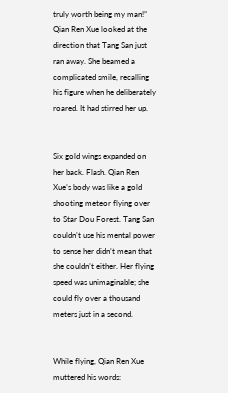truly worth being my man!”
Qian Ren Xue looked at the direction that Tang San just ran away. She beamed a complicated smile, recalling his figure when he deliberately roared. It had stirred her up.


Six gold wings expanded on her back. Flash. Qian Ren Xue’s body was like a gold shooting meteor flying over to Star Dou Forest. Tang San couldn’t use his mental power to sense her didn’t mean that she couldn’t either. Her flying speed was unimaginable; she could fly over a thousand meters just in a second.


While flying, Qian Ren Xue muttered his words: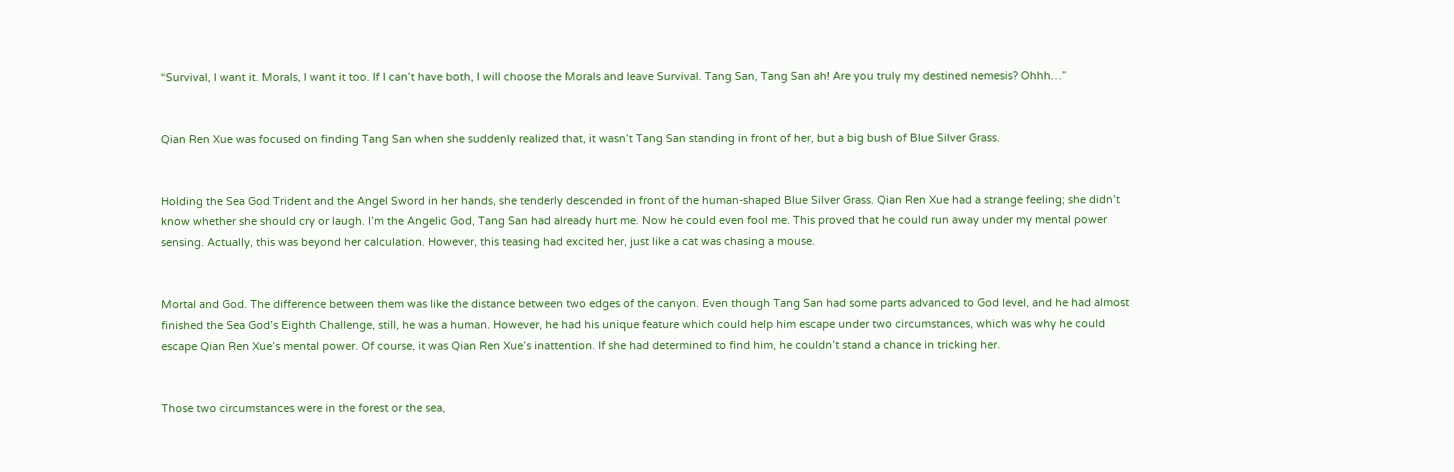“Survival, I want it. Morals, I want it too. If I can’t have both, I will choose the Morals and leave Survival. Tang San, Tang San ah! Are you truly my destined nemesis? Ohhh…”


Qian Ren Xue was focused on finding Tang San when she suddenly realized that, it wasn’t Tang San standing in front of her, but a big bush of Blue Silver Grass.


Holding the Sea God Trident and the Angel Sword in her hands, she tenderly descended in front of the human-shaped Blue Silver Grass. Qian Ren Xue had a strange feeling; she didn’t know whether she should cry or laugh. I’m the Angelic God, Tang San had already hurt me. Now he could even fool me. This proved that he could run away under my mental power sensing. Actually, this was beyond her calculation. However, this teasing had excited her, just like a cat was chasing a mouse.


Mortal and God. The difference between them was like the distance between two edges of the canyon. Even though Tang San had some parts advanced to God level, and he had almost finished the Sea God’s Eighth Challenge, still, he was a human. However, he had his unique feature which could help him escape under two circumstances, which was why he could escape Qian Ren Xue’s mental power. Of course, it was Qian Ren Xue’s inattention. If she had determined to find him, he couldn’t stand a chance in tricking her.


Those two circumstances were in the forest or the sea,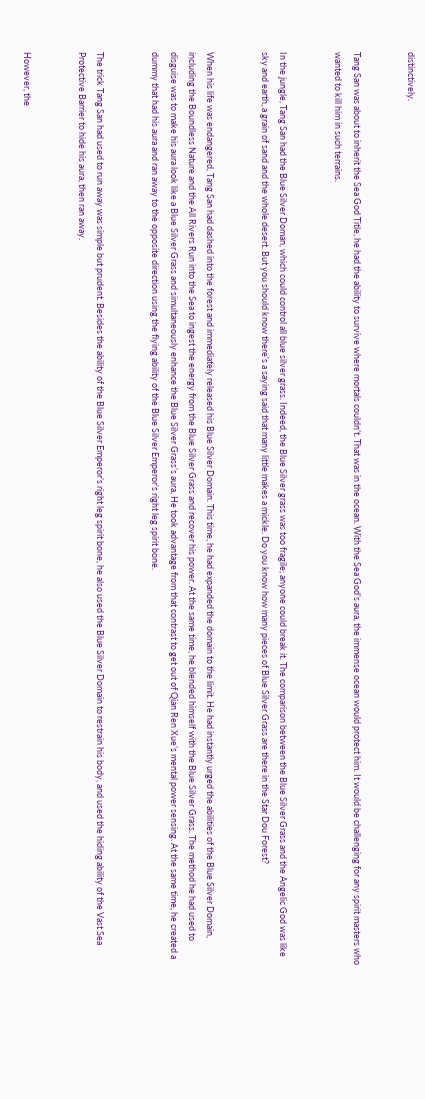distinctively.


Tang San was about to inherit the Sea God Title, he had the ability to survive where mortals couldn’t. That was in the ocean. With the Sea God’s aura, the immense ocean would protect him. It would be challenging for any spirit masters who wanted to kill him in such terrains.


In the jungle, Tang San had the Blue Silver Doman, which could control all blue silver grass. Indeed, the Blue Silver grass was too fragile; anyone could break it. The comparison between the Blue Silver Grass and the Angelic God was like sky and earth, a grain of sand and the whole desert. But you should know there’s a saying said that many little makes a mickle. Do you know how many pieces of Blue Silver Grass are there in the Star Dou Forest?


When his life was endangered, Tang San had dashed into the forest and immediately released his Blue Silver Domain. This time, he had expanded the domain to the limit. He had instantly urged the abilities of the Blue Silver Domain, including the Boundless Nature and the All Rivers Run into the Sea to ingest the energy from the Blue Silver Grass and recover his power. At the same time, he blended himself with the Blue Silver Grass. The method he had used to disguise was to make his aura look like a Blue Silver Grass and simultaneously enhance the Blue Silver Grass’s aura. He took advantage from that contrast to get out of Qian Ren Xue’s mental power sensing. At the same time, he created a dummy that had his aura and ran away to the opposite direction using the flying ability of the Blue Silver Emperor’s right leg spirit bone.


The trick Tang San had used to run away was simple but prudent. Besides the ability of the Blue Silver Emperor’s right leg spirit bone, he also used the Blue Silver Domain to restrain his body, and used the hiding ability of the Vast Sea Protective Barrier to hide his aura, then ran away.


However, the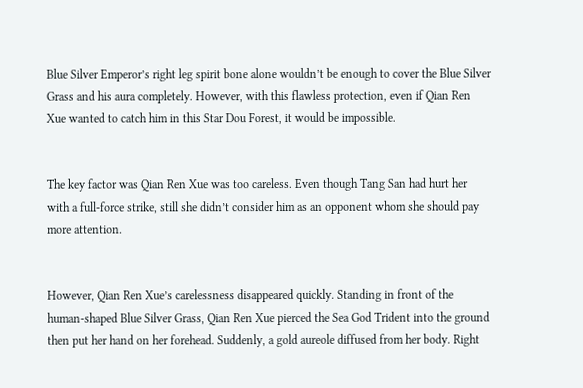Blue Silver Emperor’s right leg spirit bone alone wouldn’t be enough to cover the Blue Silver Grass and his aura completely. However, with this flawless protection, even if Qian Ren Xue wanted to catch him in this Star Dou Forest, it would be impossible.


The key factor was Qian Ren Xue was too careless. Even though Tang San had hurt her with a full-force strike, still she didn’t consider him as an opponent whom she should pay more attention.


However, Qian Ren Xue’s carelessness disappeared quickly. Standing in front of the human-shaped Blue Silver Grass, Qian Ren Xue pierced the Sea God Trident into the ground then put her hand on her forehead. Suddenly, a gold aureole diffused from her body. Right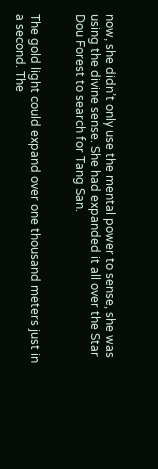now, she didn’t only use the mental power to sense, she was using the divine sense. She had expanded it all over the Star Dou Forest to search for Tang San.


The gold light could expand over one thousand meters just in a second. The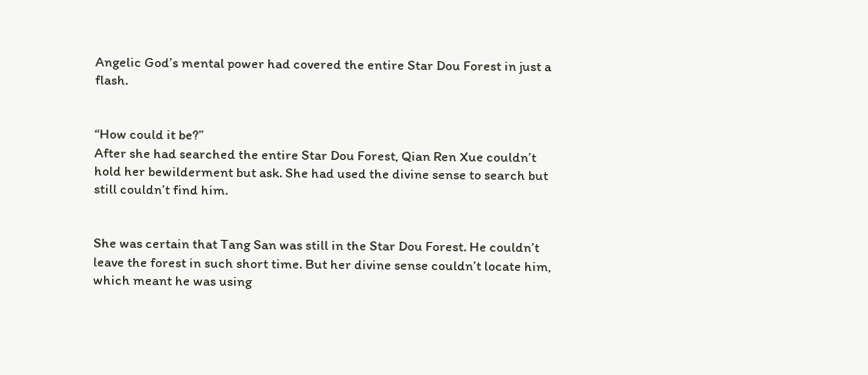Angelic God’s mental power had covered the entire Star Dou Forest in just a flash.


“How could it be?”
After she had searched the entire Star Dou Forest, Qian Ren Xue couldn’t hold her bewilderment but ask. She had used the divine sense to search but still couldn’t find him.


She was certain that Tang San was still in the Star Dou Forest. He couldn’t leave the forest in such short time. But her divine sense couldn’t locate him, which meant he was using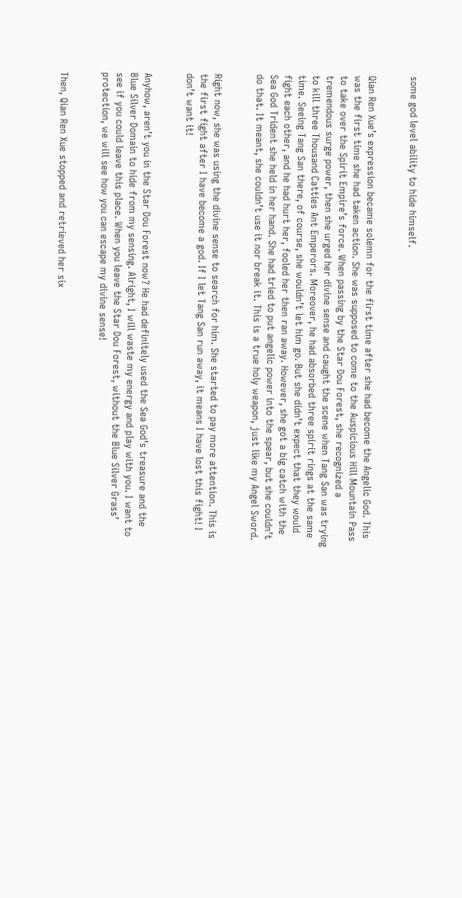some god level ability to hide himself.


Qian Ren Xue’s expression became solemn for the first time after she had become the Angelic God. This was the first time she had taken action. She was supposed to come to the Auspicious Hill Mountain Pass to take over the Spirit Empire’s force. When passing by the Star Dou Forest, she recognized a tremendous surge power, then she urged her divine sense and caught the scene when Tang San was trying to kill three Thousand Catties Ant Emperors. Moreover, he had absorbed three spirit rings at the same time. Seeing Tang San there, of course, she wouldn’t let him go. But she didn’t expect that they would fight each other, and he had hurt her, fooled her then ran away. However, she got a big catch with the Sea God Trident she held in her hand. She had tried to put angelic power into the spear, but she couldn’t do that. It meant, she couldn’t use it nor break it. This is a true holy weapon, just like my Angel Sword.


Right now, she was using the divine sense to search for him. She started to pay more attention. This is the first fight after I have become a god. If I let Tang San run away, it means I have lost this fight! I don’t want it!


Anyhow, aren’t you in the Star Dou Forest now? He had definitely used the Sea God’s treasure and the Blue Silver Domain to hide from my sensing. Alright, I will waste my energy and play with you. I want to see if you could leave this place. When you leave the Star Dou Forest, without the Blue Silver Grass’ protection, we will see how you can escape my divine sense!


Then, Qian Ren Xue stopped and retrieved her six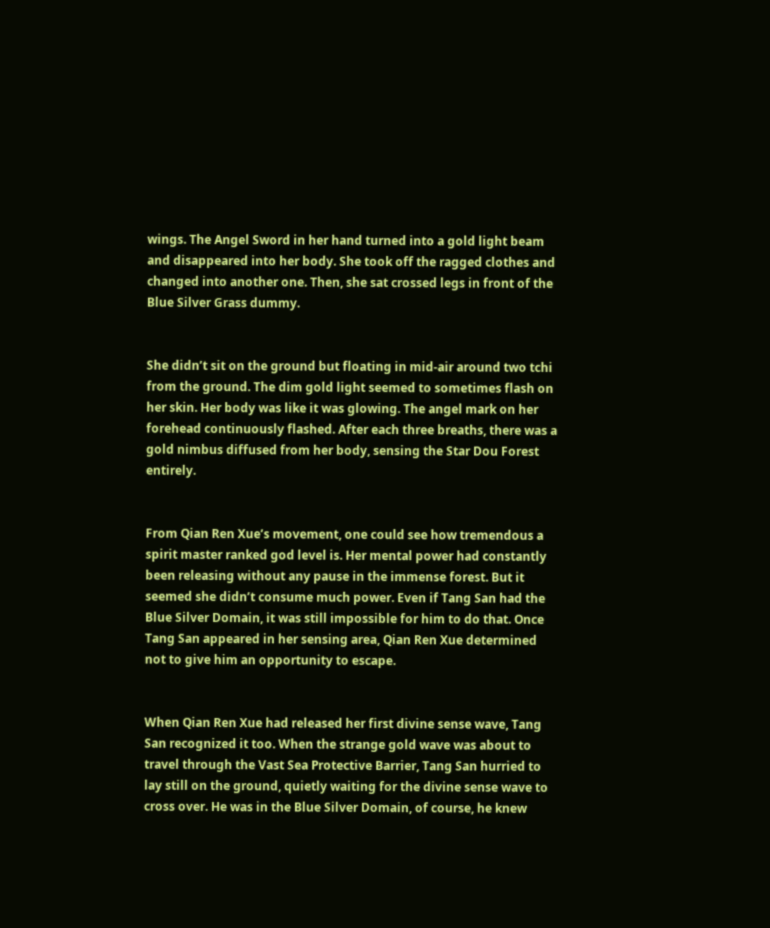wings. The Angel Sword in her hand turned into a gold light beam and disappeared into her body. She took off the ragged clothes and changed into another one. Then, she sat crossed legs in front of the Blue Silver Grass dummy.


She didn’t sit on the ground but floating in mid-air around two tchi from the ground. The dim gold light seemed to sometimes flash on her skin. Her body was like it was glowing. The angel mark on her forehead continuously flashed. After each three breaths, there was a gold nimbus diffused from her body, sensing the Star Dou Forest entirely.


From Qian Ren Xue’s movement, one could see how tremendous a spirit master ranked god level is. Her mental power had constantly been releasing without any pause in the immense forest. But it seemed she didn’t consume much power. Even if Tang San had the Blue Silver Domain, it was still impossible for him to do that. Once Tang San appeared in her sensing area, Qian Ren Xue determined not to give him an opportunity to escape.


When Qian Ren Xue had released her first divine sense wave, Tang San recognized it too. When the strange gold wave was about to travel through the Vast Sea Protective Barrier, Tang San hurried to lay still on the ground, quietly waiting for the divine sense wave to cross over. He was in the Blue Silver Domain, of course, he knew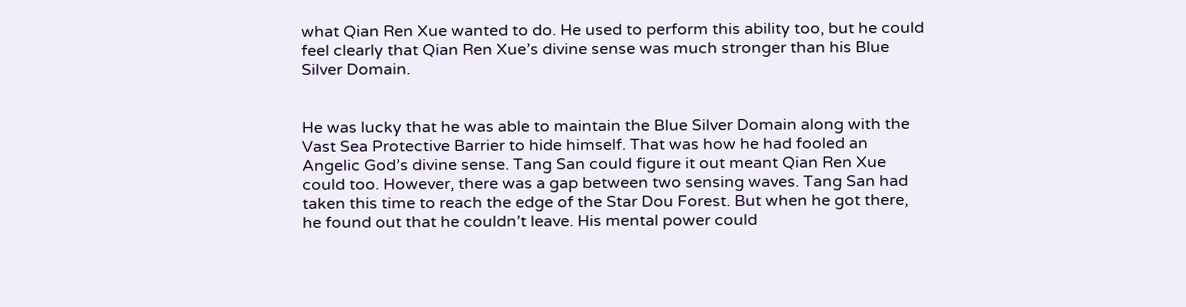what Qian Ren Xue wanted to do. He used to perform this ability too, but he could feel clearly that Qian Ren Xue’s divine sense was much stronger than his Blue Silver Domain.


He was lucky that he was able to maintain the Blue Silver Domain along with the Vast Sea Protective Barrier to hide himself. That was how he had fooled an Angelic God’s divine sense. Tang San could figure it out meant Qian Ren Xue could too. However, there was a gap between two sensing waves. Tang San had taken this time to reach the edge of the Star Dou Forest. But when he got there, he found out that he couldn’t leave. His mental power could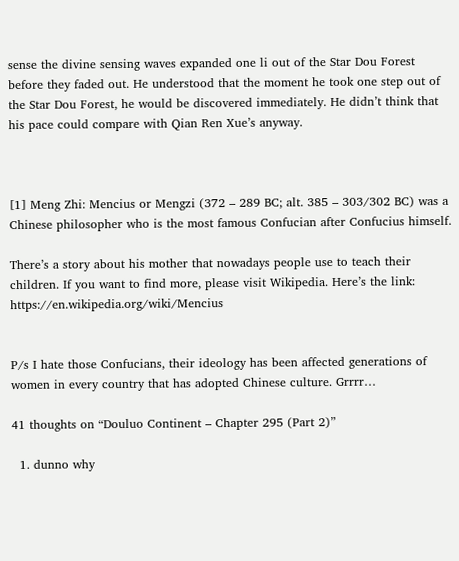sense the divine sensing waves expanded one li out of the Star Dou Forest before they faded out. He understood that the moment he took one step out of the Star Dou Forest, he would be discovered immediately. He didn’t think that his pace could compare with Qian Ren Xue’s anyway.



[1] Meng Zhi: Mencius or Mengzi (372 – 289 BC; alt. 385 – 303/302 BC) was a Chinese philosopher who is the most famous Confucian after Confucius himself.

There’s a story about his mother that nowadays people use to teach their children. If you want to find more, please visit Wikipedia. Here’s the link: https://en.wikipedia.org/wiki/Mencius


P/s I hate those Confucians, their ideology has been affected generations of women in every country that has adopted Chinese culture. Grrrr…

41 thoughts on “Douluo Continent – Chapter 295 (Part 2)”

  1. dunno why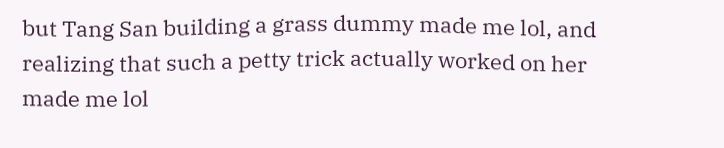but Tang San building a grass dummy made me lol, and realizing that such a petty trick actually worked on her made me lol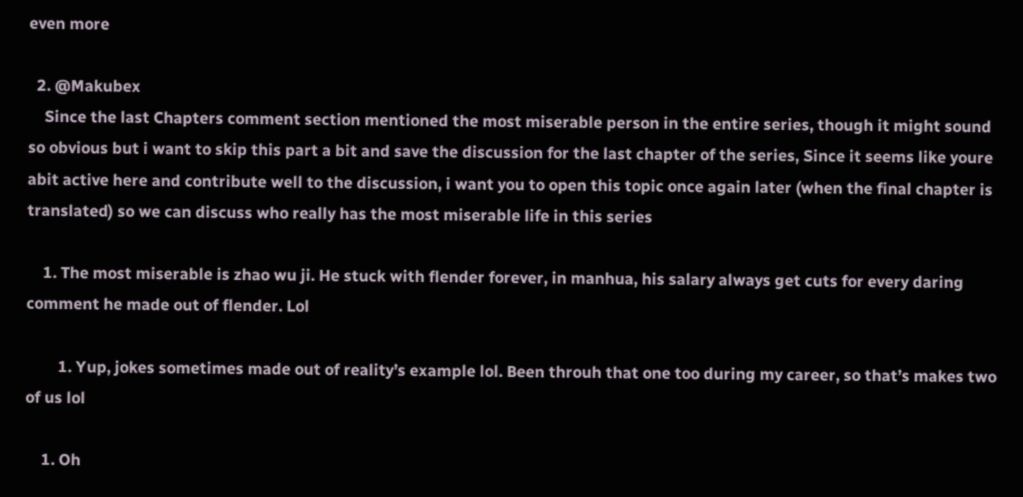even more

  2. @Makubex
    Since the last Chapters comment section mentioned the most miserable person in the entire series, though it might sound so obvious but i want to skip this part a bit and save the discussion for the last chapter of the series, Since it seems like youre abit active here and contribute well to the discussion, i want you to open this topic once again later (when the final chapter is translated) so we can discuss who really has the most miserable life in this series

    1. The most miserable is zhao wu ji. He stuck with flender forever, in manhua, his salary always get cuts for every daring comment he made out of flender. Lol

        1. Yup, jokes sometimes made out of reality’s example lol. Been throuh that one too during my career, so that’s makes two of us lol

    1. Oh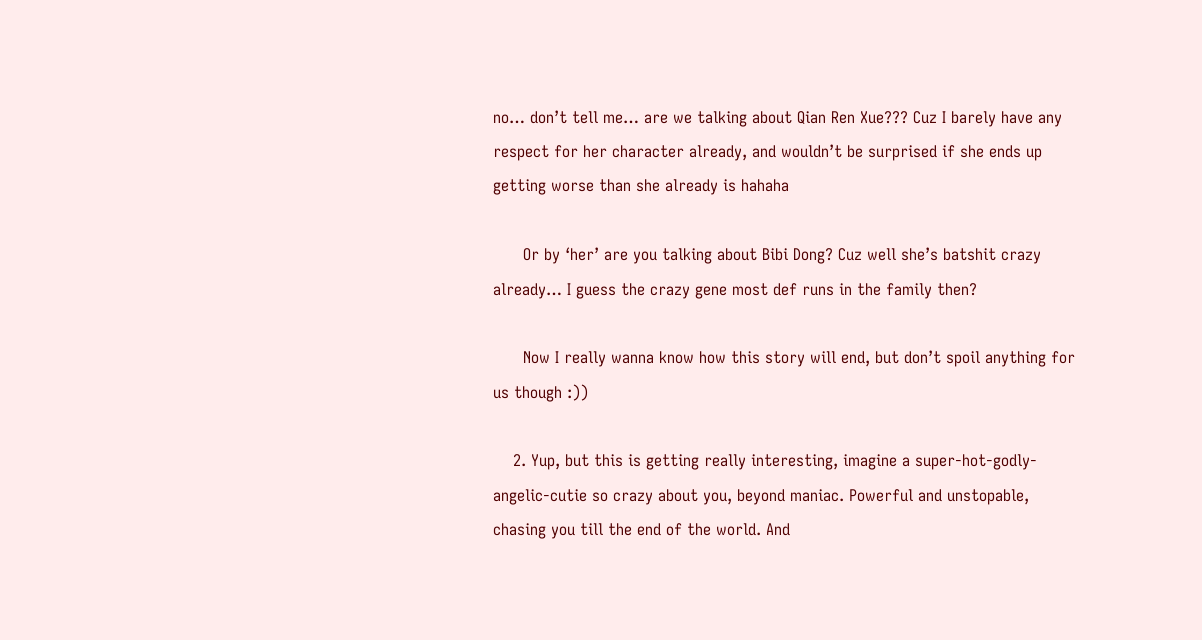no… don’t tell me… are we talking about Qian Ren Xue??? Cuz I barely have any respect for her character already, and wouldn’t be surprised if she ends up getting worse than she already is hahaha

      Or by ‘her’ are you talking about Bibi Dong? Cuz well she’s batshit crazy already… I guess the crazy gene most def runs in the family then?

      Now I really wanna know how this story will end, but don’t spoil anything for us though :))

    2. Yup, but this is getting really interesting, imagine a super-hot-godly-angelic-cutie so crazy about you, beyond maniac. Powerful and unstopable, chasing you till the end of the world. And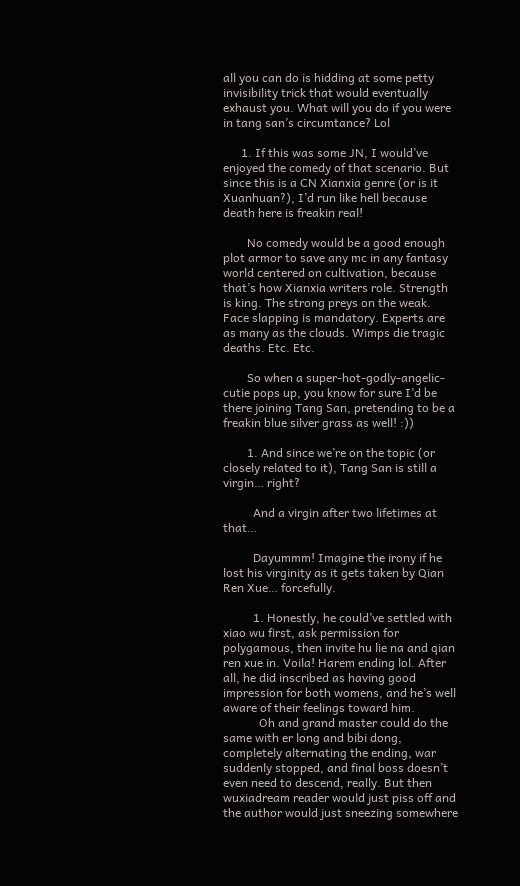all you can do is hidding at some petty invisibility trick that would eventually exhaust you. What will you do if you were in tang san’s circumtance? Lol

      1. If this was some JN, I would’ve enjoyed the comedy of that scenario. But since this is a CN Xianxia genre (or is it Xuanhuan?), I’d run like hell because death here is freakin real!

        No comedy would be a good enough plot armor to save any mc in any fantasy world centered on cultivation, because that’s how Xianxia writers role. Strength is king. The strong preys on the weak. Face slapping is mandatory. Experts are as many as the clouds. Wimps die tragic deaths. Etc. Etc.

        So when a super-hot-godly-angelic-cutie pops up, you know for sure I’d be there joining Tang San, pretending to be a freakin blue silver grass as well! :))

        1. And since we’re on the topic (or closely related to it), Tang San is still a virgin… right?

          And a virgin after two lifetimes at that…

          Dayummm! Imagine the irony if he lost his virginity as it gets taken by Qian Ren Xue… forcefully.

          1. Honestly, he could’ve settled with xiao wu first, ask permission for polygamous, then invite hu lie na and qian ren xue in. Voila! Harem ending lol. After all, he did inscribed as having good impression for both womens, and he’s well aware of their feelings toward him.
            Oh and grand master could do the same with er long and bibi dong, completely alternating the ending, war suddenly stopped, and final boss doesn’t even need to descend, really. But then wuxiadream reader would just piss off and the author would just sneezing somewhere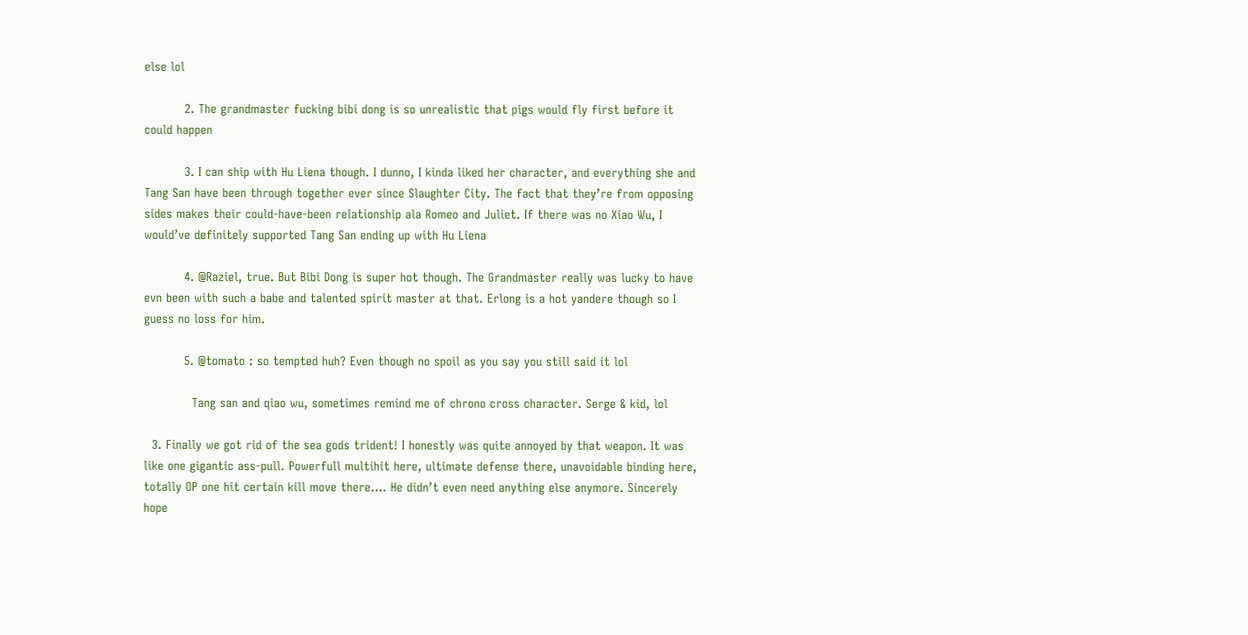else lol

          2. The grandmaster fucking bibi dong is so unrealistic that pigs would fly first before it could happen

          3. I can ship with Hu Liena though. I dunno, I kinda liked her character, and everything she and Tang San have been through together ever since Slaughter City. The fact that they’re from opposing sides makes their could-have-been relationship ala Romeo and Juliet. If there was no Xiao Wu, I would’ve definitely supported Tang San ending up with Hu Liena

          4. @Raziel, true. But Bibi Dong is super hot though. The Grandmaster really was lucky to have evn been with such a babe and talented spirit master at that. Erlong is a hot yandere though so I guess no loss for him.

          5. @tomato : so tempted huh? Even though no spoil as you say you still said it lol

            Tang san and qiao wu, sometimes remind me of chrono cross character. Serge & kid, lol

  3. Finally we got rid of the sea gods trident! I honestly was quite annoyed by that weapon. It was like one gigantic ass-pull. Powerfull multihit here, ultimate defense there, unavoidable binding here, totally OP one hit certain kill move there…. He didn’t even need anything else anymore. Sincerely hope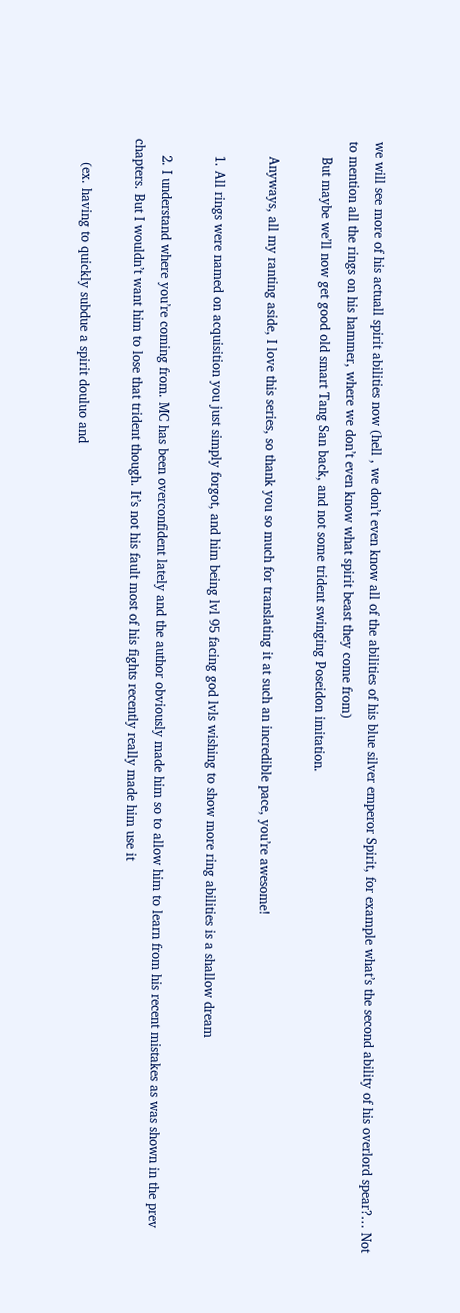we will see more of his actuall spirit abilities now (hell , we don’t even know all of the abilities of his blue silver emperor Spirit, for example what’s the second ability of his overlord spear?… Not to mention all the rings on his hammer, where we don’t even know what spirit beast they come from)
    But maybe we’ll now get good old smart Tang San back, and not some trident swinging Poseidon imitation.

    Anyways, all my ranting aside, I love this series, so thank you so much for translating it at such an incredible pace, you’re awesome!

    1. All rings were named on acquisition you just simply forgot, and him being lvl 95 facing god lvls wishing to show more ring abilities is a shallow dream

    2. I understand where you’re coming from. MC has been overconfident lately and the author obviously made him so to allow him to learn from his recent mistakes as was shown in the prev chapters. But I wouldn’t want him to lose that trident though. It’s not his fault most of his fights recently really made him use it

      (ex. having to quickly subdue a spirit douluo and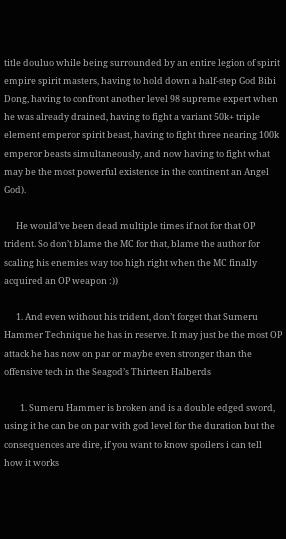title douluo while being surrounded by an entire legion of spirit empire spirit masters, having to hold down a half-step God Bibi Dong, having to confront another level 98 supreme expert when he was already drained, having to fight a variant 50k+ triple element emperor spirit beast, having to fight three nearing 100k emperor beasts simultaneously, and now having to fight what may be the most powerful existence in the continent an Angel God).

      He would’ve been dead multiple times if not for that OP trident. So don’t blame the MC for that, blame the author for scaling his enemies way too high right when the MC finally acquired an OP weapon :))

      1. And even without his trident, don’t forget that Sumeru Hammer Technique he has in reserve. It may just be the most OP attack he has now on par or maybe even stronger than the offensive tech in the Seagod’s Thirteen Halberds

        1. Sumeru Hammer is broken and is a double edged sword, using it he can be on par with god level for the duration but the consequences are dire, if you want to know spoilers i can tell how it works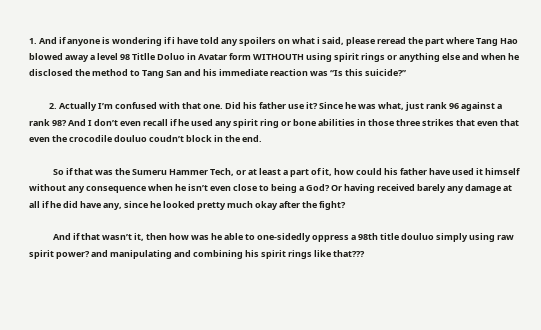1. And if anyone is wondering if i have told any spoilers on what i said, please reread the part where Tang Hao blowed away a level 98 Titlle Doluo in Avatar form WITHOUTH using spirit rings or anything else and when he disclosed the method to Tang San and his immediate reaction was “Is this suicide?”

          2. Actually I’m confused with that one. Did his father use it? Since he was what, just rank 96 against a rank 98? And I don’t even recall if he used any spirit ring or bone abilities in those three strikes that even that even the crocodile douluo coudn’t block in the end.

            So if that was the Sumeru Hammer Tech, or at least a part of it, how could his father have used it himself without any consequence when he isn’t even close to being a God? Or having received barely any damage at all if he did have any, since he looked pretty much okay after the fight?

            And if that wasn’t it, then how was he able to one-sidedly oppress a 98th title douluo simply using raw spirit power? and manipulating and combining his spirit rings like that???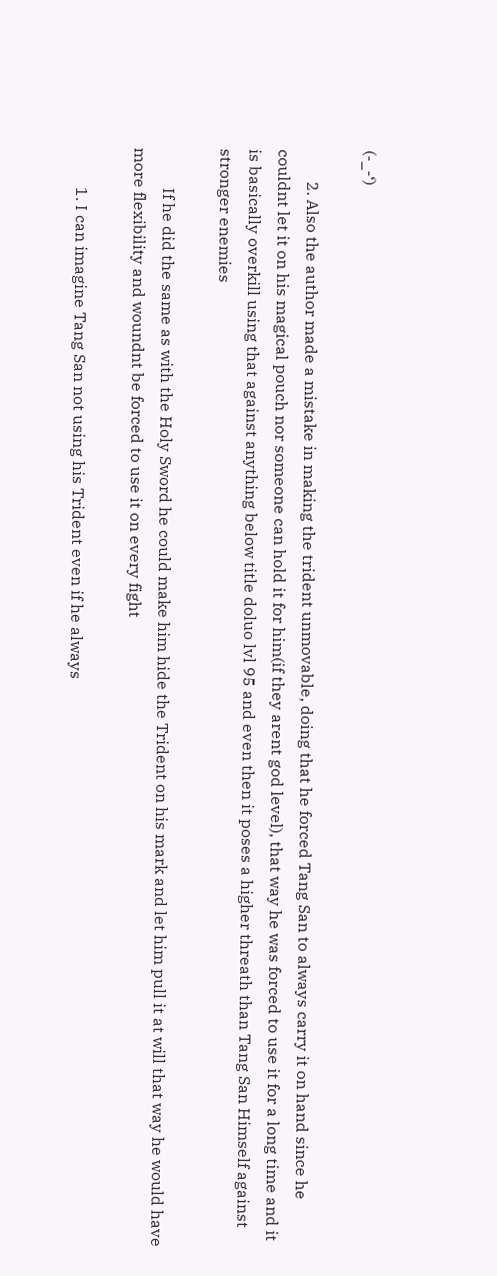(-_-‘)

        2. Also the author made a mistake in making the trident unmovable, doing that he forced Tang San to always carry it on hand since he couldnt let it on his magical pouch nor someone can hold it for him(if they arent god level), that way he was forced to use it for a long time and it is basically overkill using that against anything below title doluo lvl 95 and even then it poses a higher threath than Tang San Himself against stronger enemies

          If he did the same as with the Holy Sword he could make him hide the Trident on his mark and let him pull it at will that way he would have more flexibility and woundnt be forced to use it on every fight

          1. I can imagine Tang San not using his Trident even if he always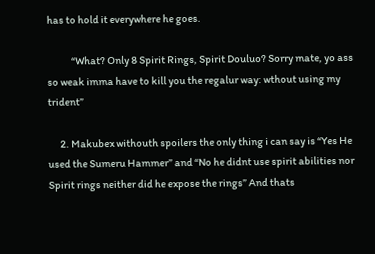has to hold it everywhere he goes.

            “What? Only 8 Spirit Rings, Spirit Douluo? Sorry mate, yo ass so weak imma have to kill you the regalur way: wthout using my trident”

      2. Makubex withouth spoilers the only thing i can say is “Yes He used the Sumeru Hammer” and “No he didnt use spirit abilities nor Spirit rings neither did he expose the rings” And thats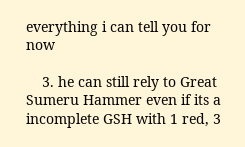everything i can tell you for now

    3. he can still rely to Great Sumeru Hammer even if its a incomplete GSH with 1 red, 3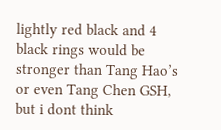lightly red black and 4 black rings would be stronger than Tang Hao’s or even Tang Chen GSH, but i dont think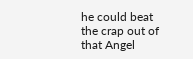he could beat the crap out of that Angel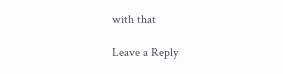with that

Leave a Reply